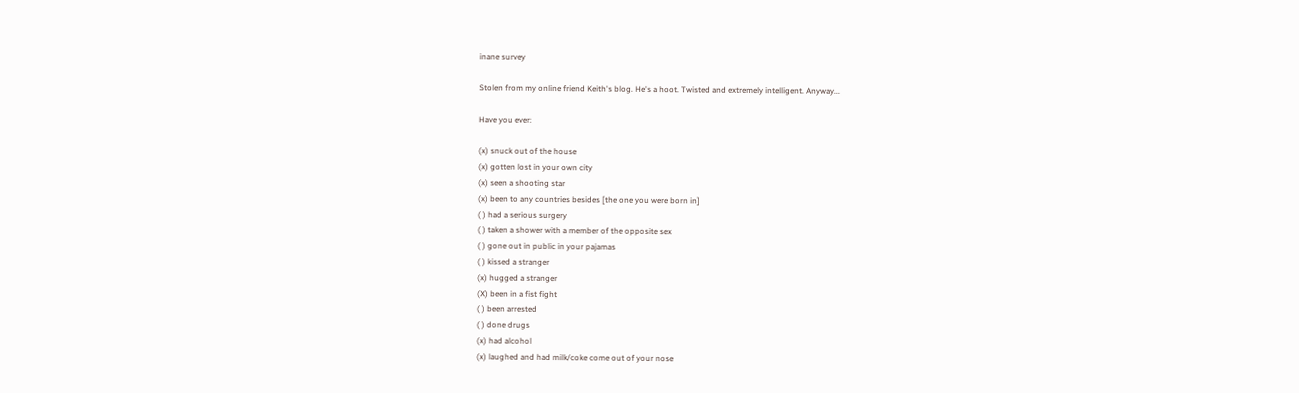inane survey

Stolen from my online friend Keith's blog. He's a hoot. Twisted and extremely intelligent. Anyway...

Have you ever:

(x) snuck out of the house
(x) gotten lost in your own city
(x) seen a shooting star
(x) been to any countries besides [the one you were born in]
( ) had a serious surgery
( ) taken a shower with a member of the opposite sex
( ) gone out in public in your pajamas
( ) kissed a stranger
(x) hugged a stranger
(X) been in a fist fight
( ) been arrested
( ) done drugs
(x) had alcohol
(x) laughed and had milk/coke come out of your nose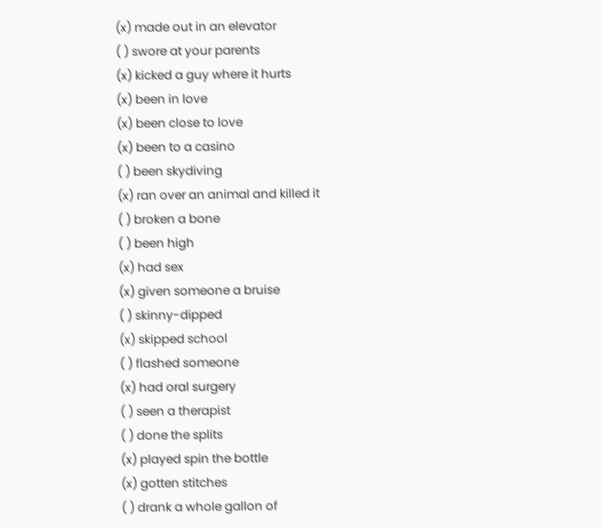(x) made out in an elevator
( ) swore at your parents
(x) kicked a guy where it hurts
(x) been in love
(x) been close to love
(x) been to a casino
( ) been skydiving
(x) ran over an animal and killed it
( ) broken a bone
( ) been high
(x) had sex
(x) given someone a bruise
( ) skinny-dipped
(x) skipped school
( ) flashed someone
(x) had oral surgery
( ) seen a therapist
( ) done the splits
(x) played spin the bottle
(x) gotten stitches
( ) drank a whole gallon of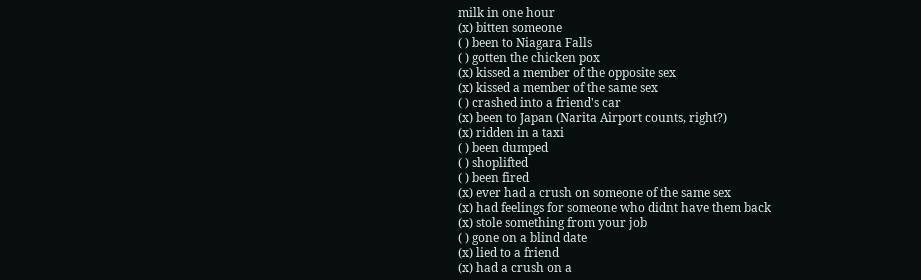milk in one hour
(x) bitten someone
( ) been to Niagara Falls
( ) gotten the chicken pox
(x) kissed a member of the opposite sex
(x) kissed a member of the same sex
( ) crashed into a friend's car
(x) been to Japan (Narita Airport counts, right?)
(x) ridden in a taxi
( ) been dumped
( ) shoplifted
( ) been fired
(x) ever had a crush on someone of the same sex
(x) had feelings for someone who didnt have them back
(x) stole something from your job
( ) gone on a blind date
(x) lied to a friend
(x) had a crush on a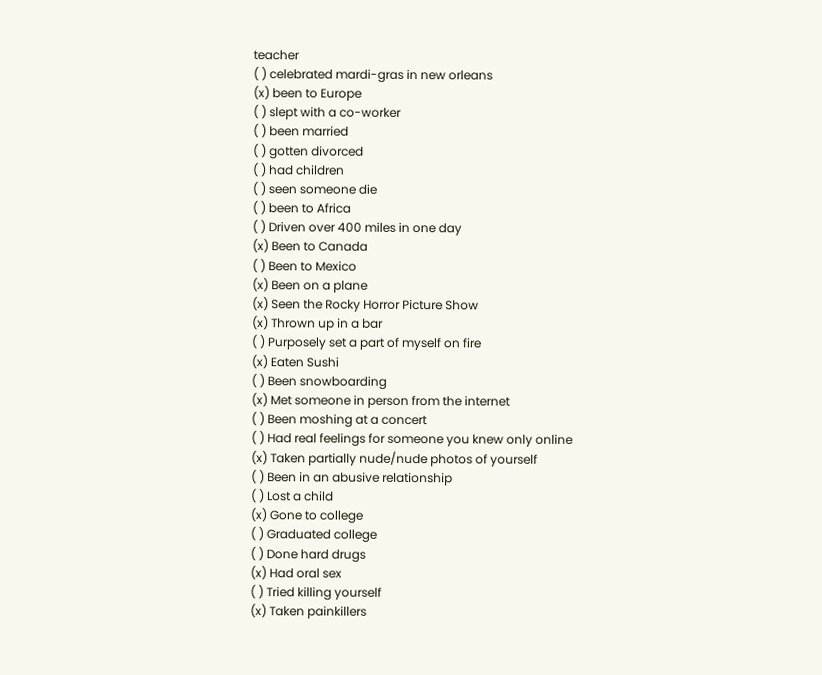teacher
( ) celebrated mardi-gras in new orleans
(x) been to Europe
( ) slept with a co-worker
( ) been married
( ) gotten divorced
( ) had children
( ) seen someone die
( ) been to Africa
( ) Driven over 400 miles in one day
(x) Been to Canada
( ) Been to Mexico
(x) Been on a plane
(x) Seen the Rocky Horror Picture Show
(x) Thrown up in a bar
( ) Purposely set a part of myself on fire
(x) Eaten Sushi
( ) Been snowboarding
(x) Met someone in person from the internet
( ) Been moshing at a concert
( ) Had real feelings for someone you knew only online
(x) Taken partially nude/nude photos of yourself
( ) Been in an abusive relationship
( ) Lost a child
(x) Gone to college
( ) Graduated college
( ) Done hard drugs
(x) Had oral sex
( ) Tried killing yourself
(x) Taken painkillers